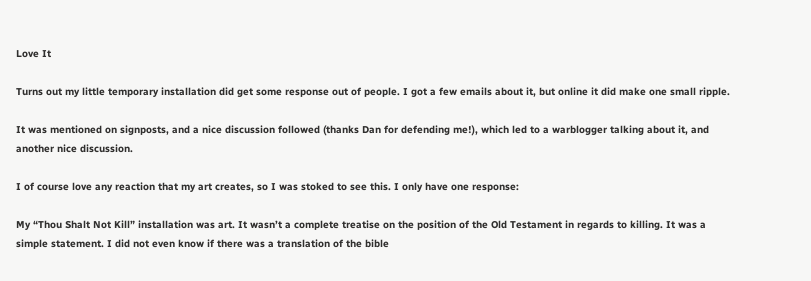Love It

Turns out my little temporary installation did get some response out of people. I got a few emails about it, but online it did make one small ripple.

It was mentioned on signposts, and a nice discussion followed (thanks Dan for defending me!), which led to a warblogger talking about it, and another nice discussion.

I of course love any reaction that my art creates, so I was stoked to see this. I only have one response:

My “Thou Shalt Not Kill” installation was art. It wasn’t a complete treatise on the position of the Old Testament in regards to killing. It was a simple statement. I did not even know if there was a translation of the bible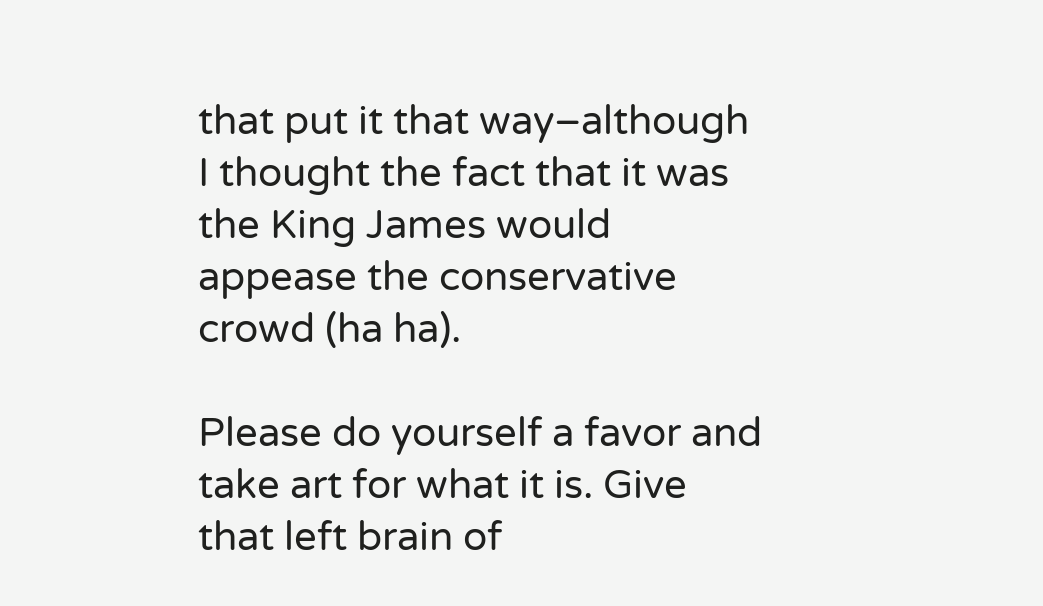that put it that way–although I thought the fact that it was the King James would appease the conservative crowd (ha ha).

Please do yourself a favor and take art for what it is. Give that left brain of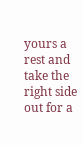yours a rest and take the right side out for a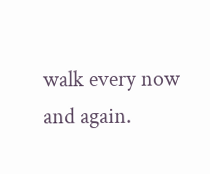walk every now and again.